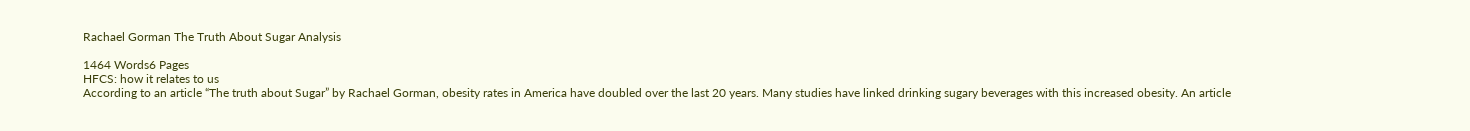Rachael Gorman The Truth About Sugar Analysis

1464 Words6 Pages
HFCS: how it relates to us
According to an article “The truth about Sugar” by Rachael Gorman, obesity rates in America have doubled over the last 20 years. Many studies have linked drinking sugary beverages with this increased obesity. An article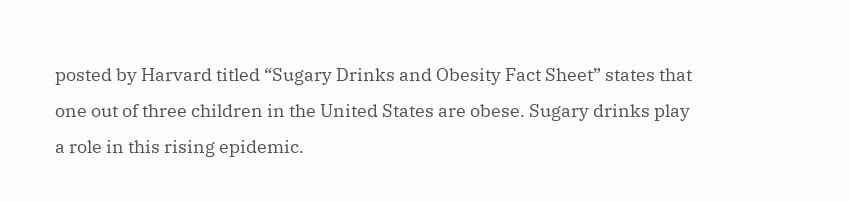posted by Harvard titled “Sugary Drinks and Obesity Fact Sheet” states that one out of three children in the United States are obese. Sugary drinks play a role in this rising epidemic.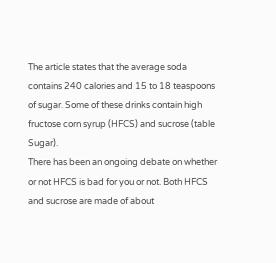The article states that the average soda contains 240 calories and 15 to 18 teaspoons of sugar. Some of these drinks contain high fructose corn syrup (HFCS) and sucrose (table Sugar).
There has been an ongoing debate on whether or not HFCS is bad for you or not. Both HFCS and sucrose are made of about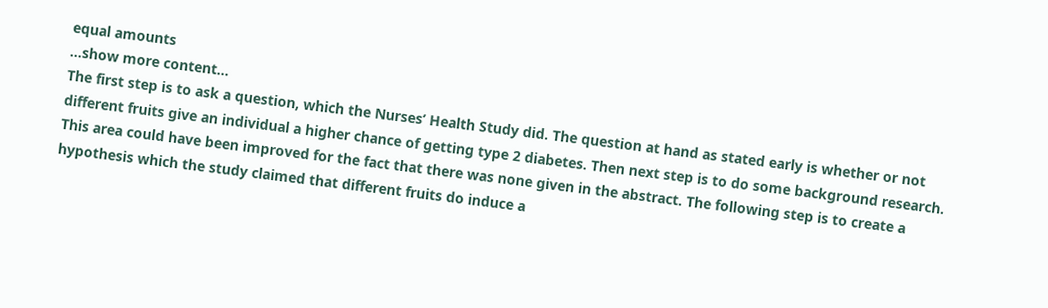equal amounts
…show more content…
The first step is to ask a question, which the Nurses’ Health Study did. The question at hand as stated early is whether or not different fruits give an individual a higher chance of getting type 2 diabetes. Then next step is to do some background research. This area could have been improved for the fact that there was none given in the abstract. The following step is to create a hypothesis which the study claimed that different fruits do induce a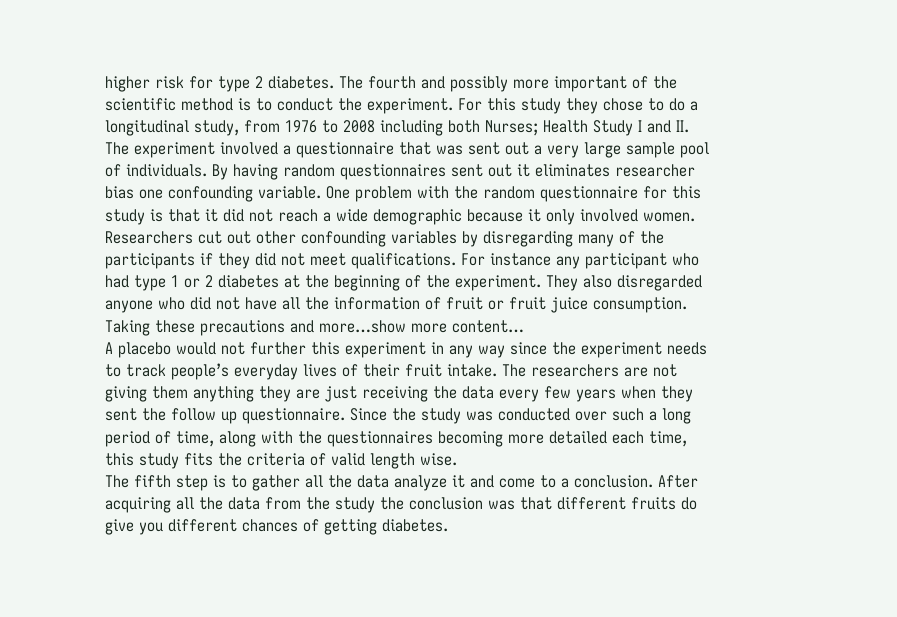higher risk for type 2 diabetes. The fourth and possibly more important of the scientific method is to conduct the experiment. For this study they chose to do a longitudinal study, from 1976 to 2008 including both Nurses; Health Study I and II. The experiment involved a questionnaire that was sent out a very large sample pool of individuals. By having random questionnaires sent out it eliminates researcher bias one confounding variable. One problem with the random questionnaire for this study is that it did not reach a wide demographic because it only involved women. Researchers cut out other confounding variables by disregarding many of the participants if they did not meet qualifications. For instance any participant who had type 1 or 2 diabetes at the beginning of the experiment. They also disregarded anyone who did not have all the information of fruit or fruit juice consumption. Taking these precautions and more…show more content…
A placebo would not further this experiment in any way since the experiment needs to track people’s everyday lives of their fruit intake. The researchers are not giving them anything they are just receiving the data every few years when they sent the follow up questionnaire. Since the study was conducted over such a long period of time, along with the questionnaires becoming more detailed each time, this study fits the criteria of valid length wise.
The fifth step is to gather all the data analyze it and come to a conclusion. After acquiring all the data from the study the conclusion was that different fruits do give you different chances of getting diabetes.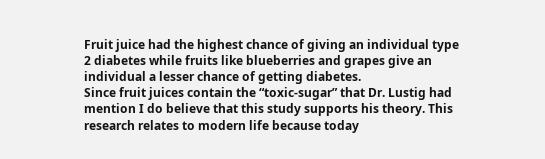Fruit juice had the highest chance of giving an individual type 2 diabetes while fruits like blueberries and grapes give an individual a lesser chance of getting diabetes.
Since fruit juices contain the “toxic-sugar” that Dr. Lustig had mention I do believe that this study supports his theory. This research relates to modern life because today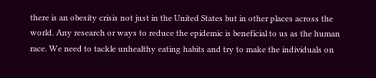there is an obesity crisis not just in the United States but in other places across the world. Any research or ways to reduce the epidemic is beneficial to us as the human race. We need to tackle unhealthy eating habits and try to make the individuals on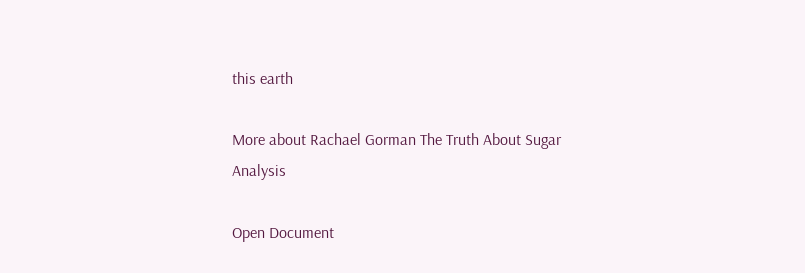this earth

More about Rachael Gorman The Truth About Sugar Analysis

Open Document